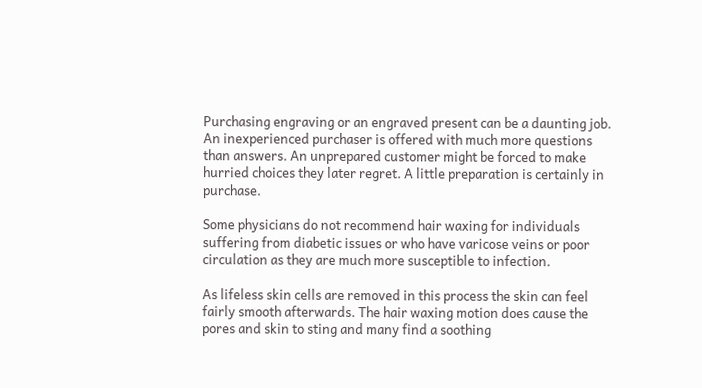Purchasing engraving or an engraved present can be a daunting job. An inexperienced purchaser is offered with much more questions than answers. An unprepared customer might be forced to make hurried choices they later regret. A little preparation is certainly in purchase.

Some physicians do not recommend hair waxing for individuals suffering from diabetic issues or who have varicose veins or poor circulation as they are much more susceptible to infection.

As lifeless skin cells are removed in this process the skin can feel fairly smooth afterwards. The hair waxing motion does cause the pores and skin to sting and many find a soothing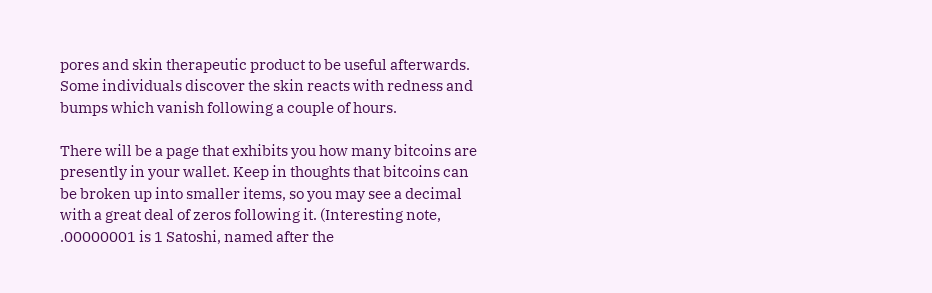pores and skin therapeutic product to be useful afterwards. Some individuals discover the skin reacts with redness and bumps which vanish following a couple of hours.

There will be a page that exhibits you how many bitcoins are presently in your wallet. Keep in thoughts that bitcoins can be broken up into smaller items, so you may see a decimal with a great deal of zeros following it. (Interesting note, .00000001 is 1 Satoshi, named after the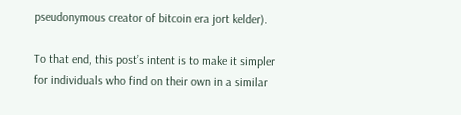pseudonymous creator of bitcoin era jort kelder).

To that end, this post’s intent is to make it simpler for individuals who find on their own in a similar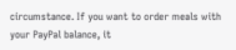circumstance. If you want to order meals with your PayPal balance, it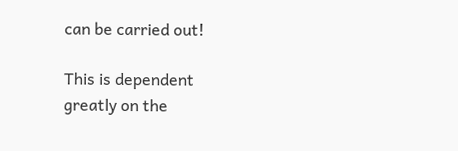can be carried out!

This is dependent greatly on the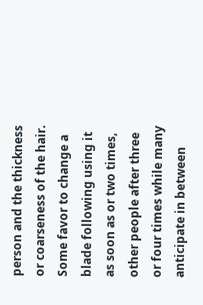person and the thickness or coarseness of the hair. Some favor to change a blade following using it as soon as or two times, other people after three or four times while many anticipate in between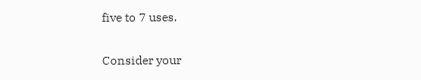five to 7 uses.

Consider your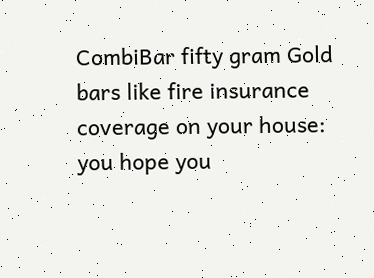CombiBar fifty gram Gold bars like fire insurance coverage on your house: you hope you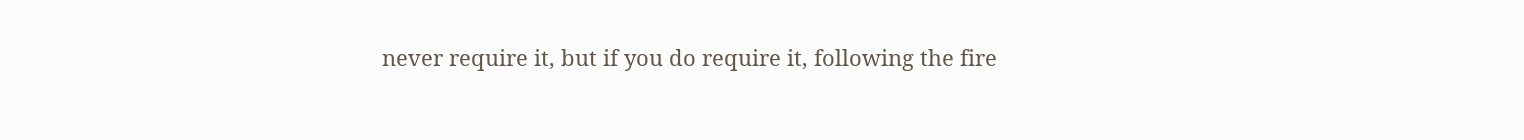never require it, but if you do require it, following the fire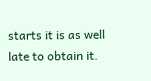starts it is as well late to obtain it.